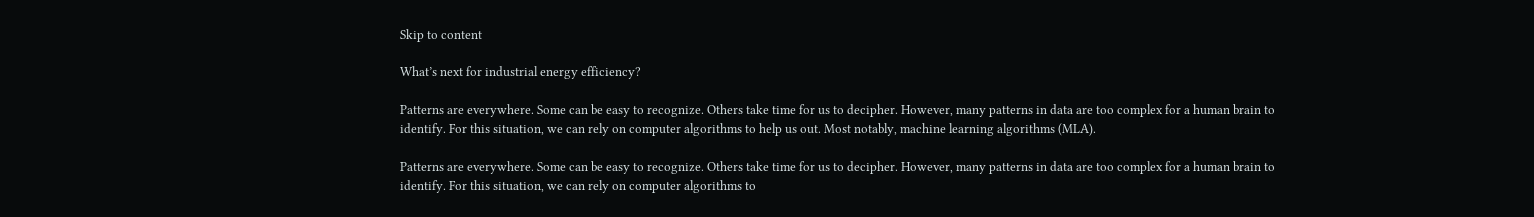Skip to content

What’s next for industrial energy efficiency?

Patterns are everywhere. Some can be easy to recognize. Others take time for us to decipher. However, many patterns in data are too complex for a human brain to identify. For this situation, we can rely on computer algorithms to help us out. Most notably, machine learning algorithms (MLA).

Patterns are everywhere. Some can be easy to recognize. Others take time for us to decipher. However, many patterns in data are too complex for a human brain to identify. For this situation, we can rely on computer algorithms to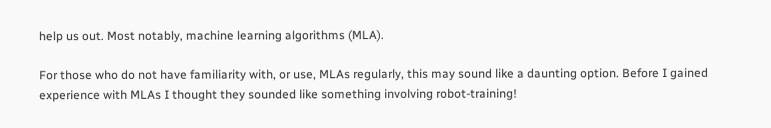help us out. Most notably, machine learning algorithms (MLA).

For those who do not have familiarity with, or use, MLAs regularly, this may sound like a daunting option. Before I gained experience with MLAs I thought they sounded like something involving robot-training!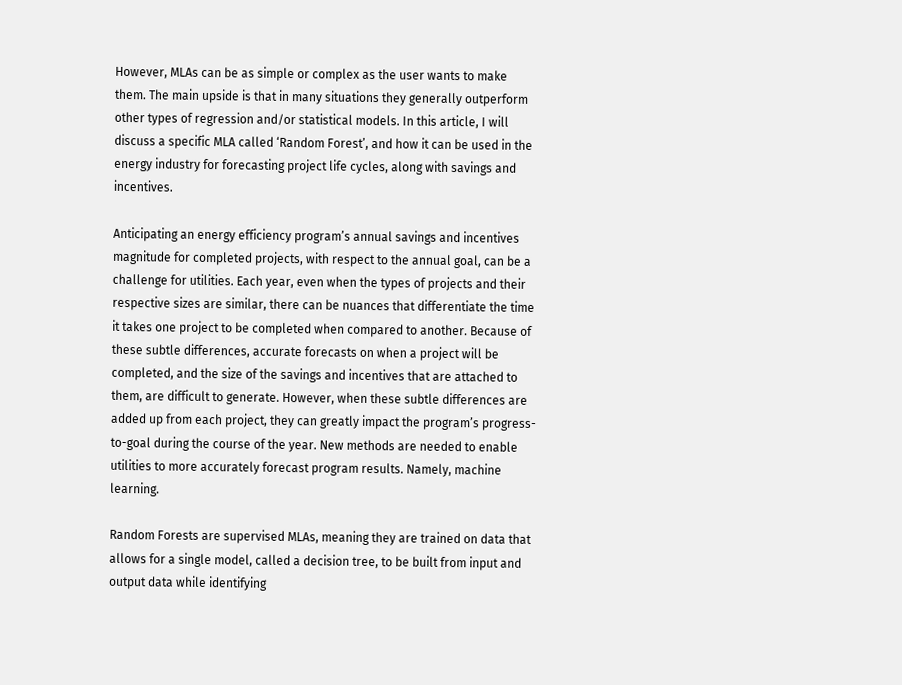However, MLAs can be as simple or complex as the user wants to make them. The main upside is that in many situations they generally outperform other types of regression and/or statistical models. In this article, I will discuss a specific MLA called ‘Random Forest’, and how it can be used in the energy industry for forecasting project life cycles, along with savings and incentives.

Anticipating an energy efficiency program’s annual savings and incentives magnitude for completed projects, with respect to the annual goal, can be a challenge for utilities. Each year, even when the types of projects and their respective sizes are similar, there can be nuances that differentiate the time it takes one project to be completed when compared to another. Because of these subtle differences, accurate forecasts on when a project will be completed, and the size of the savings and incentives that are attached to them, are difficult to generate. However, when these subtle differences are added up from each project, they can greatly impact the program’s progress-to-goal during the course of the year. New methods are needed to enable utilities to more accurately forecast program results. Namely, machine learning.

Random Forests are supervised MLAs, meaning they are trained on data that allows for a single model, called a decision tree, to be built from input and output data while identifying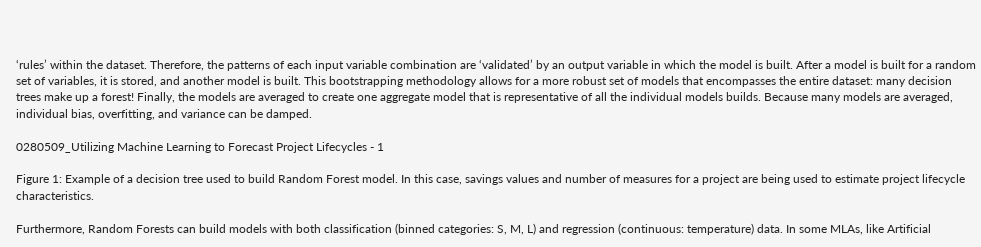‘rules’ within the dataset. Therefore, the patterns of each input variable combination are ‘validated’ by an output variable in which the model is built. After a model is built for a random set of variables, it is stored, and another model is built. This bootstrapping methodology allows for a more robust set of models that encompasses the entire dataset: many decision trees make up a forest! Finally, the models are averaged to create one aggregate model that is representative of all the individual models builds. Because many models are averaged, individual bias, overfitting, and variance can be damped.

0280509_Utilizing Machine Learning to Forecast Project Lifecycles - 1

Figure 1: Example of a decision tree used to build Random Forest model. In this case, savings values and number of measures for a project are being used to estimate project lifecycle characteristics.

Furthermore, Random Forests can build models with both classification (binned categories: S, M, L) and regression (continuous: temperature) data. In some MLAs, like Artificial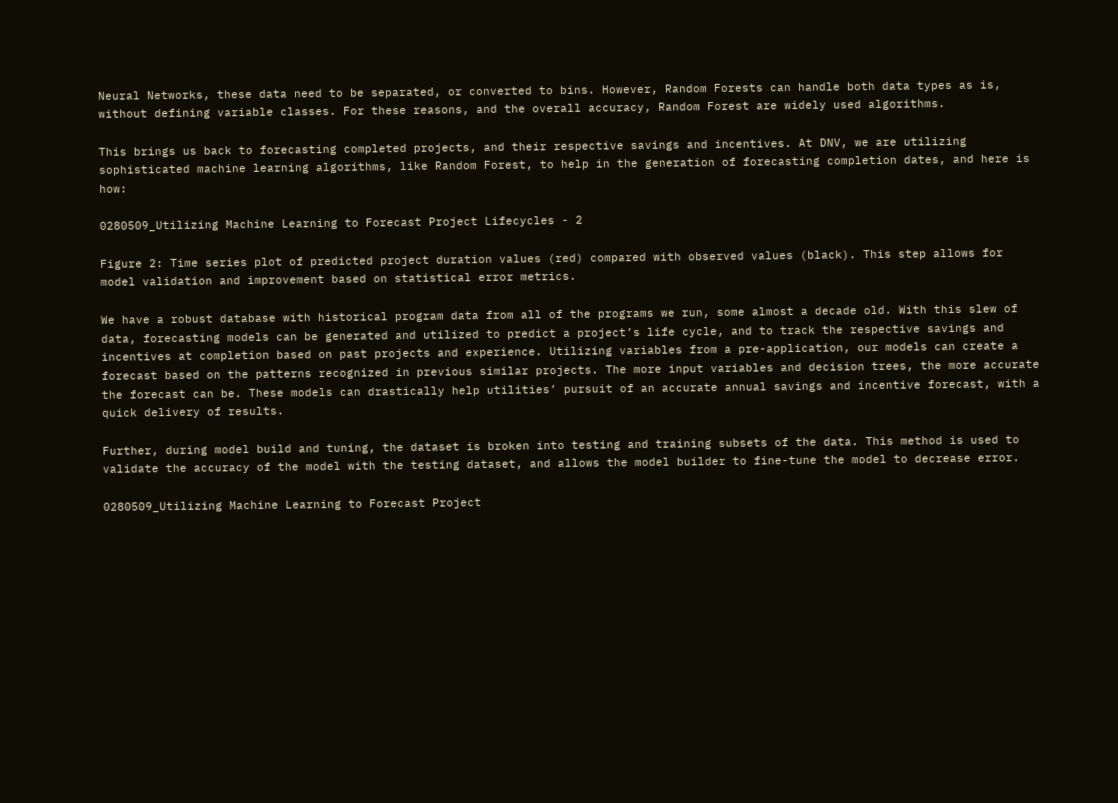Neural Networks, these data need to be separated, or converted to bins. However, Random Forests can handle both data types as is, without defining variable classes. For these reasons, and the overall accuracy, Random Forest are widely used algorithms.

This brings us back to forecasting completed projects, and their respective savings and incentives. At DNV, we are utilizing sophisticated machine learning algorithms, like Random Forest, to help in the generation of forecasting completion dates, and here is how:

0280509_Utilizing Machine Learning to Forecast Project Lifecycles - 2

Figure 2: Time series plot of predicted project duration values (red) compared with observed values (black). This step allows for model validation and improvement based on statistical error metrics.

We have a robust database with historical program data from all of the programs we run, some almost a decade old. With this slew of data, forecasting models can be generated and utilized to predict a project’s life cycle, and to track the respective savings and incentives at completion based on past projects and experience. Utilizing variables from a pre-application, our models can create a forecast based on the patterns recognized in previous similar projects. The more input variables and decision trees, the more accurate the forecast can be. These models can drastically help utilities’ pursuit of an accurate annual savings and incentive forecast, with a quick delivery of results.

Further, during model build and tuning, the dataset is broken into testing and training subsets of the data. This method is used to validate the accuracy of the model with the testing dataset, and allows the model builder to fine-tune the model to decrease error.

0280509_Utilizing Machine Learning to Forecast Project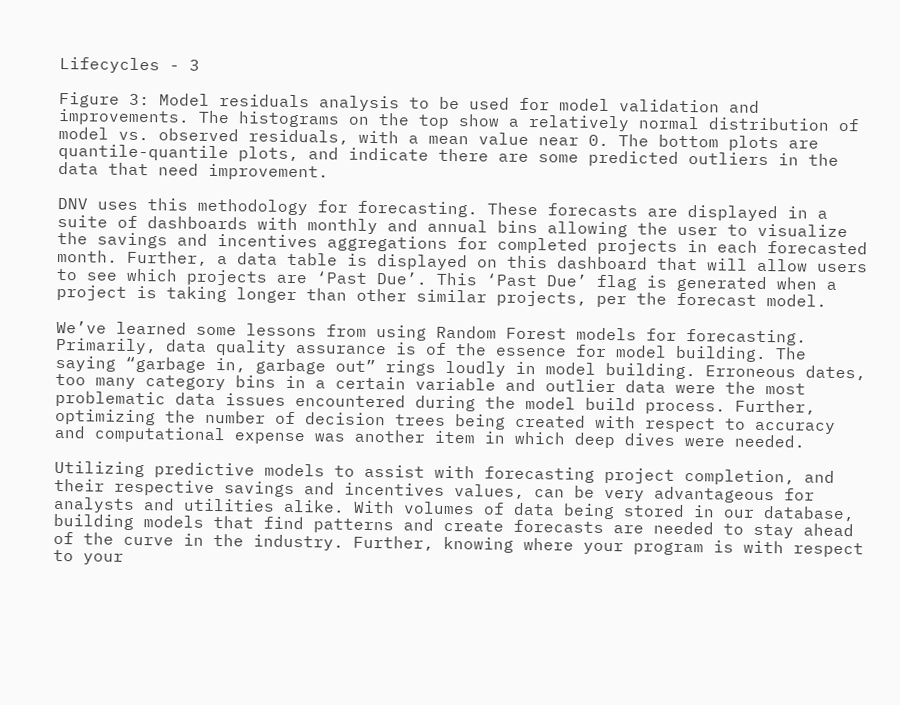Lifecycles - 3

Figure 3: Model residuals analysis to be used for model validation and improvements. The histograms on the top show a relatively normal distribution of model vs. observed residuals, with a mean value near 0. The bottom plots are quantile-quantile plots, and indicate there are some predicted outliers in the data that need improvement.

DNV uses this methodology for forecasting. These forecasts are displayed in a suite of dashboards with monthly and annual bins allowing the user to visualize the savings and incentives aggregations for completed projects in each forecasted month. Further, a data table is displayed on this dashboard that will allow users to see which projects are ‘Past Due’. This ‘Past Due’ flag is generated when a project is taking longer than other similar projects, per the forecast model.

We’ve learned some lessons from using Random Forest models for forecasting. Primarily, data quality assurance is of the essence for model building. The saying “garbage in, garbage out” rings loudly in model building. Erroneous dates, too many category bins in a certain variable and outlier data were the most problematic data issues encountered during the model build process. Further, optimizing the number of decision trees being created with respect to accuracy and computational expense was another item in which deep dives were needed.

Utilizing predictive models to assist with forecasting project completion, and their respective savings and incentives values, can be very advantageous for analysts and utilities alike. With volumes of data being stored in our database, building models that find patterns and create forecasts are needed to stay ahead of the curve in the industry. Further, knowing where your program is with respect to your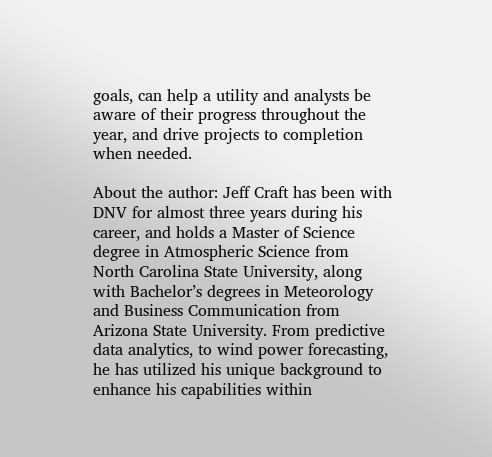goals, can help a utility and analysts be aware of their progress throughout the year, and drive projects to completion when needed.

About the author: Jeff Craft has been with DNV for almost three years during his career, and holds a Master of Science degree in Atmospheric Science from North Carolina State University, along with Bachelor’s degrees in Meteorology and Business Communication from Arizona State University. From predictive data analytics, to wind power forecasting, he has utilized his unique background to enhance his capabilities within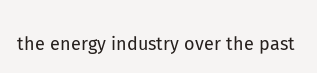the energy industry over the past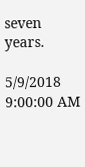seven years.

5/9/2018 9:00:00 AM